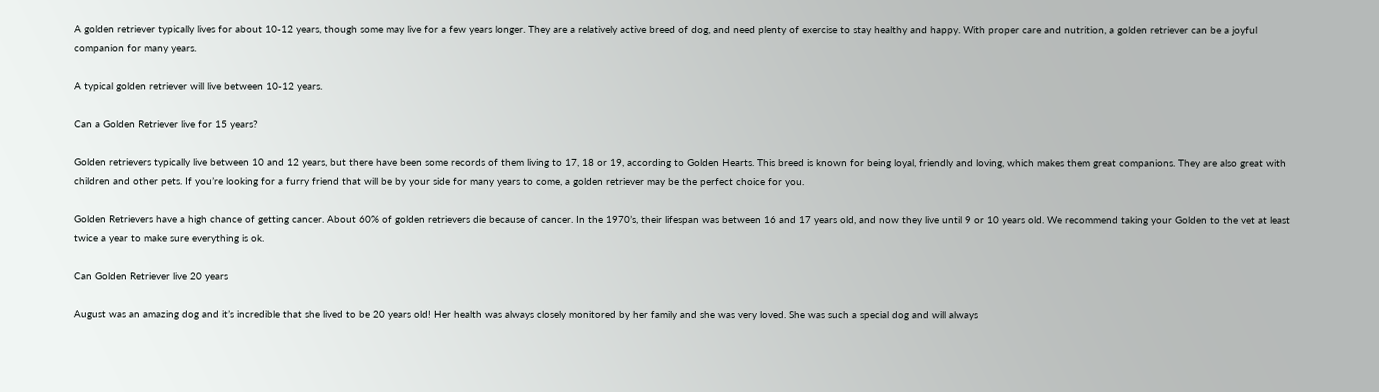A golden retriever typically lives for about 10-12 years, though some may live for a few years longer. They are a relatively active breed of dog, and need plenty of exercise to stay healthy and happy. With proper care and nutrition, a golden retriever can be a joyful companion for many years.

A typical golden retriever will live between 10-12 years.

Can a Golden Retriever live for 15 years?

Golden retrievers typically live between 10 and 12 years, but there have been some records of them living to 17, 18 or 19, according to Golden Hearts. This breed is known for being loyal, friendly and loving, which makes them great companions. They are also great with children and other pets. If you’re looking for a furry friend that will be by your side for many years to come, a golden retriever may be the perfect choice for you.

Golden Retrievers have a high chance of getting cancer. About 60% of golden retrievers die because of cancer. In the 1970’s, their lifespan was between 16 and 17 years old, and now they live until 9 or 10 years old. We recommend taking your Golden to the vet at least twice a year to make sure everything is ok.

Can Golden Retriever live 20 years

August was an amazing dog and it’s incredible that she lived to be 20 years old! Her health was always closely monitored by her family and she was very loved. She was such a special dog and will always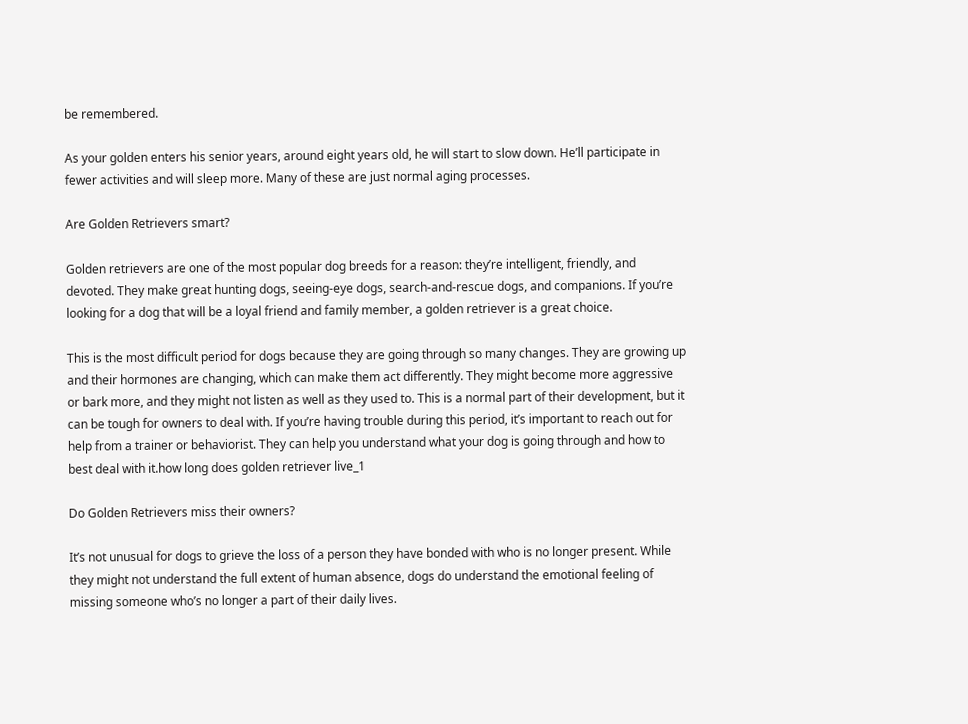be remembered.

As your golden enters his senior years, around eight years old, he will start to slow down. He’ll participate in fewer activities and will sleep more. Many of these are just normal aging processes.

Are Golden Retrievers smart?

Golden retrievers are one of the most popular dog breeds for a reason: they’re intelligent, friendly, and devoted. They make great hunting dogs, seeing-eye dogs, search-and-rescue dogs, and companions. If you’re looking for a dog that will be a loyal friend and family member, a golden retriever is a great choice.

This is the most difficult period for dogs because they are going through so many changes. They are growing up and their hormones are changing, which can make them act differently. They might become more aggressive or bark more, and they might not listen as well as they used to. This is a normal part of their development, but it can be tough for owners to deal with. If you’re having trouble during this period, it’s important to reach out for help from a trainer or behaviorist. They can help you understand what your dog is going through and how to best deal with it.how long does golden retriever live_1

Do Golden Retrievers miss their owners?

It’s not unusual for dogs to grieve the loss of a person they have bonded with who is no longer present. While they might not understand the full extent of human absence, dogs do understand the emotional feeling of missing someone who’s no longer a part of their daily lives.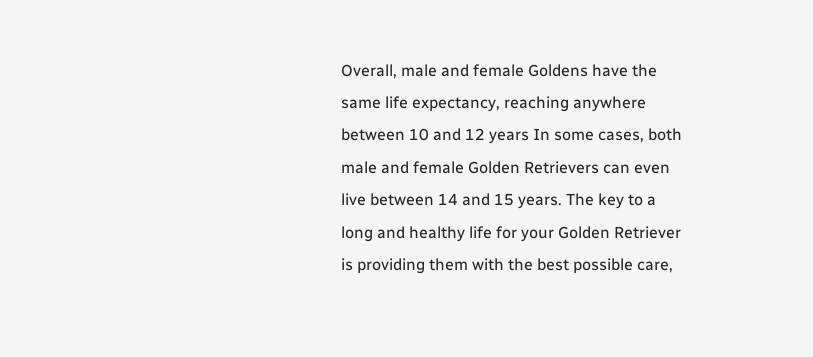Overall, male and female Goldens have the same life expectancy, reaching anywhere between 10 and 12 years In some cases, both male and female Golden Retrievers can even live between 14 and 15 years. The key to a long and healthy life for your Golden Retriever is providing them with the best possible care,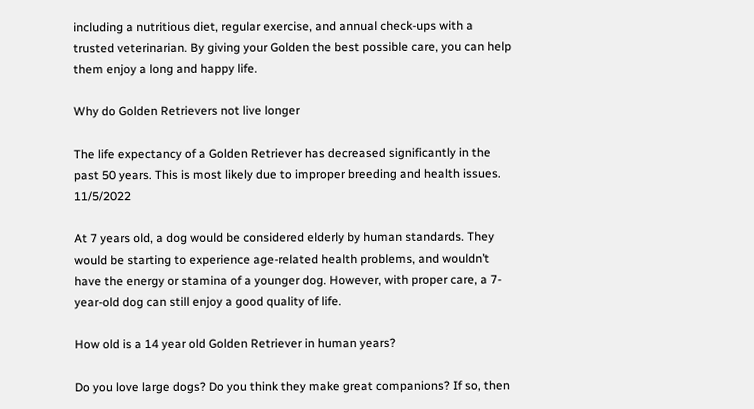including a nutritious diet, regular exercise, and annual check-ups with a trusted veterinarian. By giving your Golden the best possible care, you can help them enjoy a long and happy life.

Why do Golden Retrievers not live longer

The life expectancy of a Golden Retriever has decreased significantly in the past 50 years. This is most likely due to improper breeding and health issues. 11/5/2022

At 7 years old, a dog would be considered elderly by human standards. They would be starting to experience age-related health problems, and wouldn’t have the energy or stamina of a younger dog. However, with proper care, a 7-year-old dog can still enjoy a good quality of life.

How old is a 14 year old Golden Retriever in human years?

Do you love large dogs? Do you think they make great companions? If so, then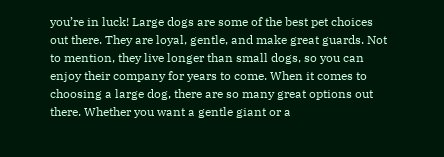you’re in luck! Large dogs are some of the best pet choices out there. They are loyal, gentle, and make great guards. Not to mention, they live longer than small dogs, so you can enjoy their company for years to come. When it comes to choosing a large dog, there are so many great options out there. Whether you want a gentle giant or a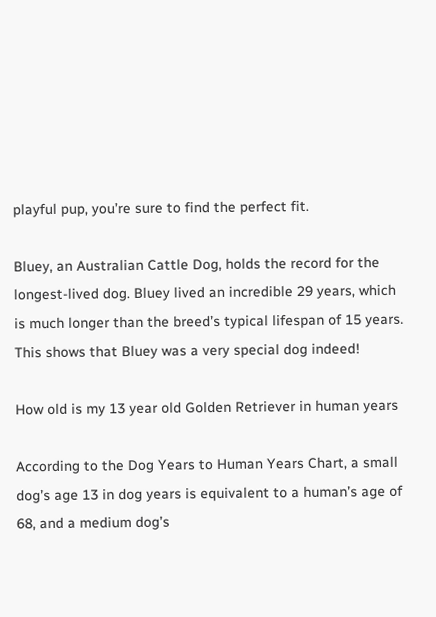playful pup, you’re sure to find the perfect fit.

Bluey, an Australian Cattle Dog, holds the record for the longest-lived dog. Bluey lived an incredible 29 years, which is much longer than the breed’s typical lifespan of 15 years. This shows that Bluey was a very special dog indeed!

How old is my 13 year old Golden Retriever in human years

According to the Dog Years to Human Years Chart, a small dog’s age 13 in dog years is equivalent to a human’s age of 68, and a medium dog’s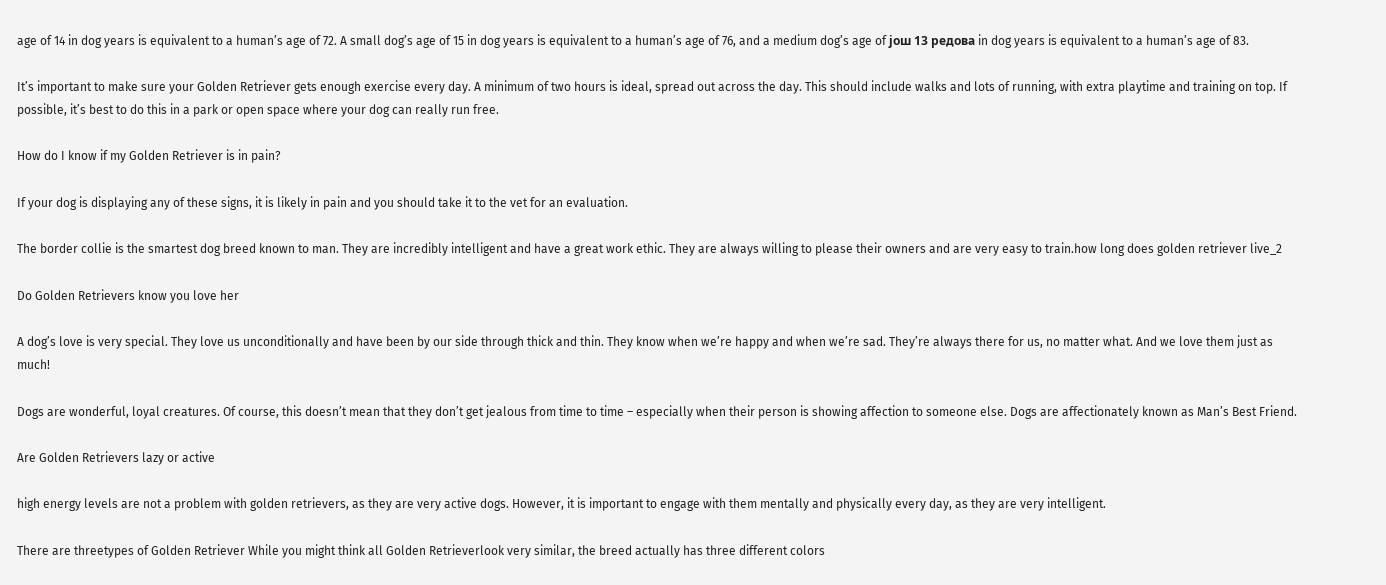age of 14 in dog years is equivalent to a human’s age of 72. A small dog’s age of 15 in dog years is equivalent to a human’s age of 76, and a medium dog’s age of још 13 редова in dog years is equivalent to a human’s age of 83.

It’s important to make sure your Golden Retriever gets enough exercise every day. A minimum of two hours is ideal, spread out across the day. This should include walks and lots of running, with extra playtime and training on top. If possible, it’s best to do this in a park or open space where your dog can really run free.

How do I know if my Golden Retriever is in pain?

If your dog is displaying any of these signs, it is likely in pain and you should take it to the vet for an evaluation.

The border collie is the smartest dog breed known to man. They are incredibly intelligent and have a great work ethic. They are always willing to please their owners and are very easy to train.how long does golden retriever live_2

Do Golden Retrievers know you love her

A dog’s love is very special. They love us unconditionally and have been by our side through thick and thin. They know when we’re happy and when we’re sad. They’re always there for us, no matter what. And we love them just as much!

Dogs are wonderful, loyal creatures. Of course, this doesn’t mean that they don’t get jealous from time to time – especially when their person is showing affection to someone else. Dogs are affectionately known as Man’s Best Friend.

Are Golden Retrievers lazy or active

high energy levels are not a problem with golden retrievers, as they are very active dogs. However, it is important to engage with them mentally and physically every day, as they are very intelligent.

There are threetypes of Golden Retriever While you might think all Golden Retrieverlook very similar, the breed actually has three different colors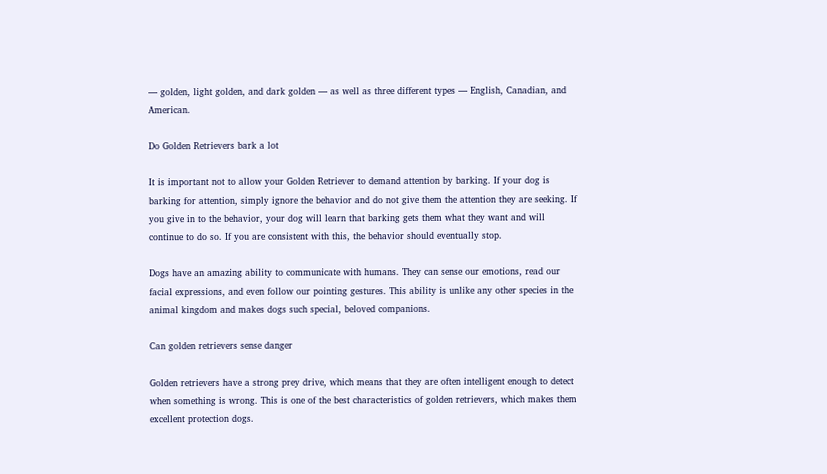— golden, light golden, and dark golden — as well as three different types — English, Canadian, and American.

Do Golden Retrievers bark a lot

It is important not to allow your Golden Retriever to demand attention by barking. If your dog is barking for attention, simply ignore the behavior and do not give them the attention they are seeking. If you give in to the behavior, your dog will learn that barking gets them what they want and will continue to do so. If you are consistent with this, the behavior should eventually stop.

Dogs have an amazing ability to communicate with humans. They can sense our emotions, read our facial expressions, and even follow our pointing gestures. This ability is unlike any other species in the animal kingdom and makes dogs such special, beloved companions.

Can golden retrievers sense danger

Golden retrievers have a strong prey drive, which means that they are often intelligent enough to detect when something is wrong. This is one of the best characteristics of golden retrievers, which makes them excellent protection dogs.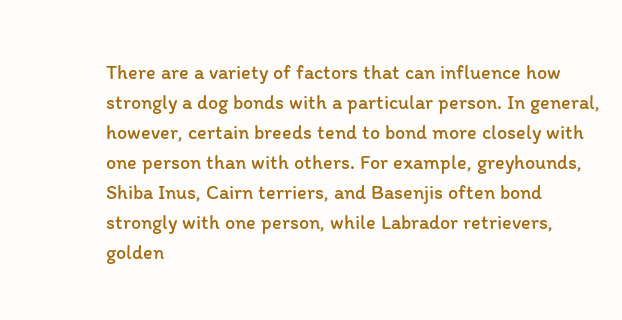There are a variety of factors that can influence how strongly a dog bonds with a particular person. In general, however, certain breeds tend to bond more closely with one person than with others. For example, greyhounds, Shiba Inus, Cairn terriers, and Basenjis often bond strongly with one person, while Labrador retrievers, golden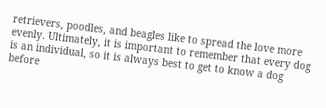retrievers, poodles, and beagles like to spread the love more evenly. Ultimately, it is important to remember that every dog is an individual, so it is always best to get to know a dog before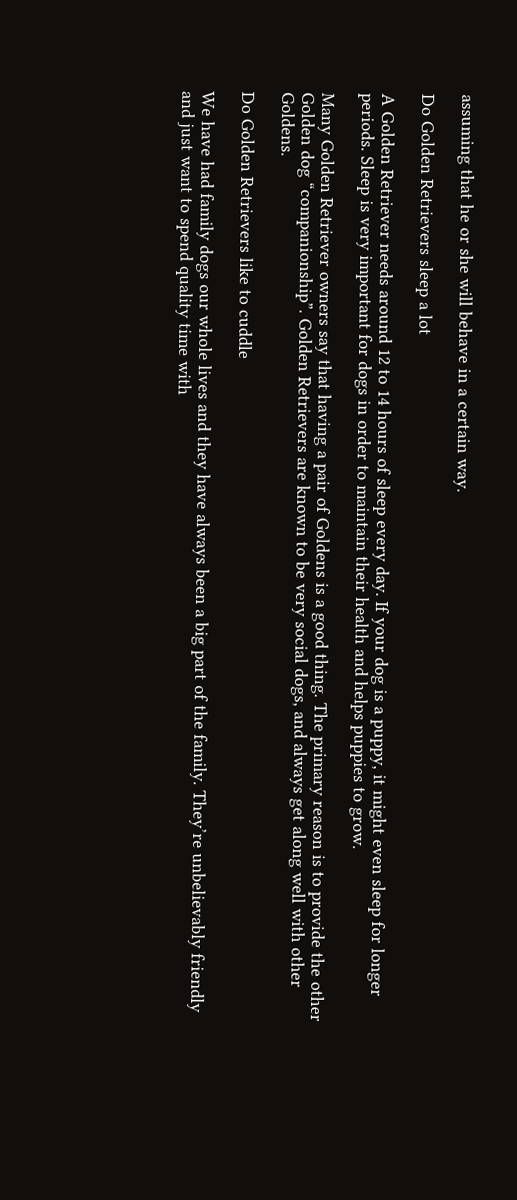assuming that he or she will behave in a certain way.

Do Golden Retrievers sleep a lot

A Golden Retriever needs around 12 to 14 hours of sleep every day. If your dog is a puppy, it might even sleep for longer periods. Sleep is very important for dogs in order to maintain their health and helps puppies to grow.

Many Golden Retriever owners say that having a pair of Goldens is a good thing. The primary reason is to provide the other Golden dog “companionship”. Golden Retrievers are known to be very social dogs, and always get along well with other Goldens.

Do Golden Retrievers like to cuddle

We have had family dogs our whole lives and they have always been a big part of the family. They’re unbelievably friendly and just want to spend quality time with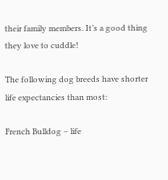their family members. It’s a good thing they love to cuddle!

The following dog breeds have shorter life expectancies than most:

French Bulldog – life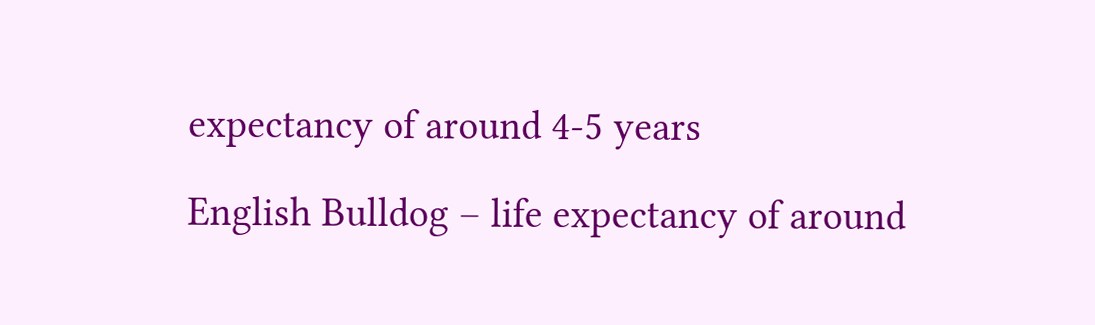expectancy of around 4-5 years

English Bulldog – life expectancy of around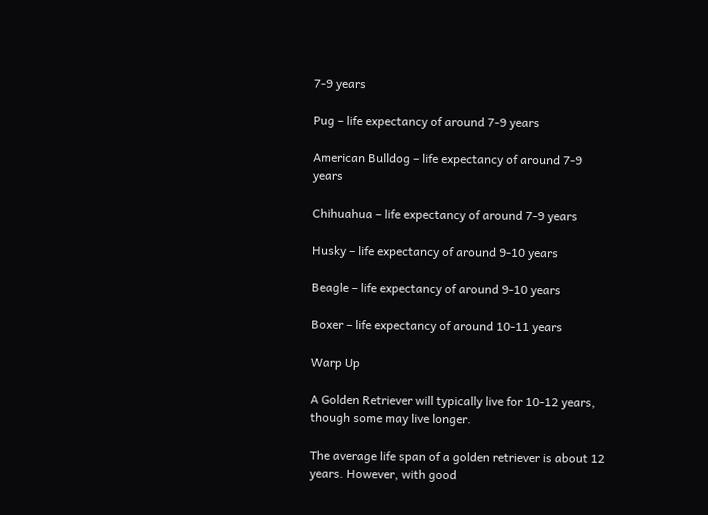7-9 years

Pug – life expectancy of around 7-9 years

American Bulldog – life expectancy of around 7-9 years

Chihuahua – life expectancy of around 7-9 years

Husky – life expectancy of around 9-10 years

Beagle – life expectancy of around 9-10 years

Boxer – life expectancy of around 10-11 years

Warp Up

A Golden Retriever will typically live for 10-12 years, though some may live longer.

The average life span of a golden retriever is about 12 years. However, with good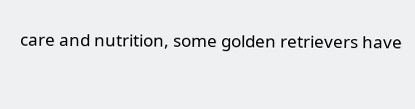care and nutrition, some golden retrievers have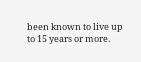been known to live up to 15 years or more.